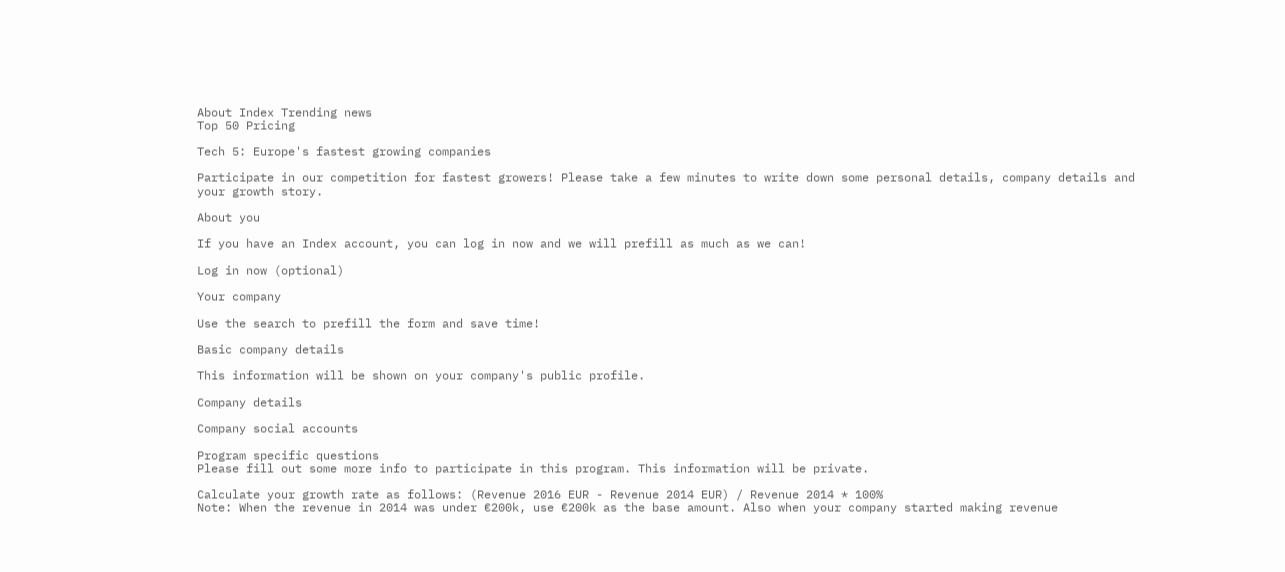About Index Trending news
Top 50 Pricing

Tech 5: Europe's fastest growing companies

Participate in our competition for fastest growers! Please take a few minutes to write down some personal details, company details and your growth story.

About you

If you have an Index account, you can log in now and we will prefill as much as we can!

Log in now (optional)

Your company

Use the search to prefill the form and save time!

Basic company details

This information will be shown on your company's public profile.

Company details

Company social accounts

Program specific questions
Please fill out some more info to participate in this program. This information will be private.

Calculate your growth rate as follows: (Revenue 2016 EUR - Revenue 2014 EUR) / Revenue 2014 * 100%
Note: When the revenue in 2014 was under €200k, use €200k as the base amount. Also when your company started making revenue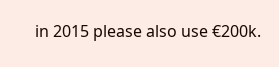in 2015 please also use €200k.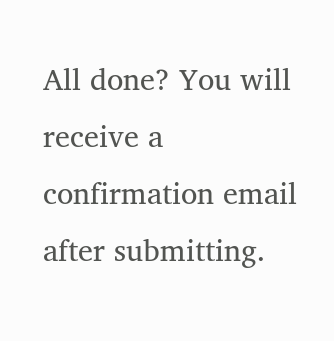All done? You will receive a confirmation email after submitting.